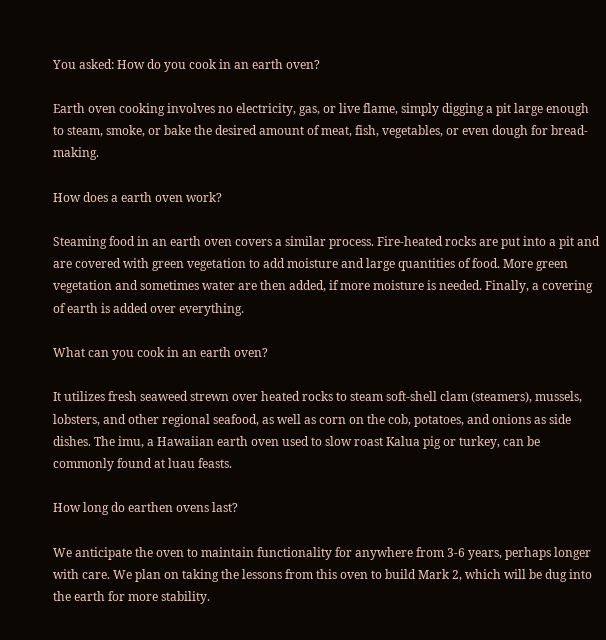You asked: How do you cook in an earth oven?

Earth oven cooking involves no electricity, gas, or live flame, simply digging a pit large enough to steam, smoke, or bake the desired amount of meat, fish, vegetables, or even dough for bread-making.

How does a earth oven work?

Steaming food in an earth oven covers a similar process. Fire-heated rocks are put into a pit and are covered with green vegetation to add moisture and large quantities of food. More green vegetation and sometimes water are then added, if more moisture is needed. Finally, a covering of earth is added over everything.

What can you cook in an earth oven?

It utilizes fresh seaweed strewn over heated rocks to steam soft-shell clam (steamers), mussels, lobsters, and other regional seafood, as well as corn on the cob, potatoes, and onions as side dishes. The imu, a Hawaiian earth oven used to slow roast Kalua pig or turkey, can be commonly found at luau feasts.

How long do earthen ovens last?

We anticipate the oven to maintain functionality for anywhere from 3-6 years, perhaps longer with care. We plan on taking the lessons from this oven to build Mark 2, which will be dug into the earth for more stability.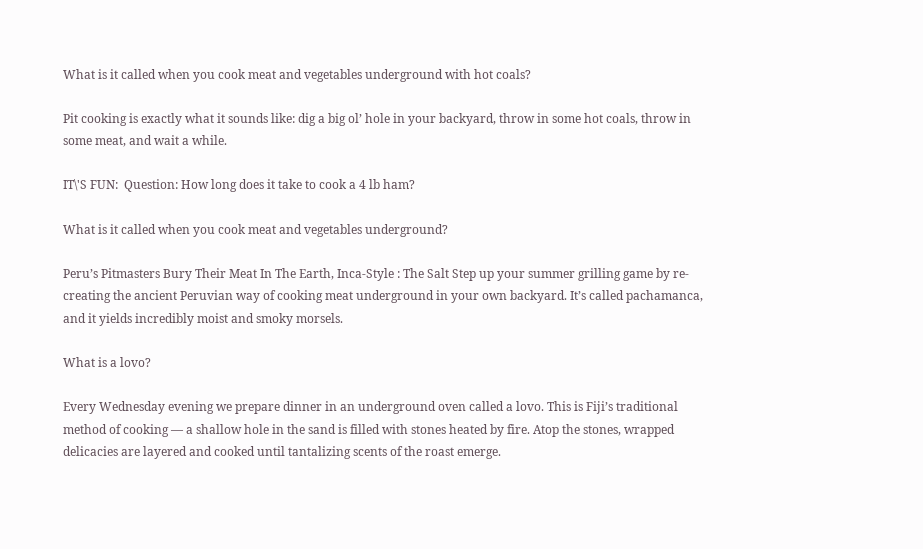What is it called when you cook meat and vegetables underground with hot coals?

Pit cooking is exactly what it sounds like: dig a big ol’ hole in your backyard, throw in some hot coals, throw in some meat, and wait a while.

IT\'S FUN:  Question: How long does it take to cook a 4 lb ham?

What is it called when you cook meat and vegetables underground?

Peru’s Pitmasters Bury Their Meat In The Earth, Inca-Style : The Salt Step up your summer grilling game by re-creating the ancient Peruvian way of cooking meat underground in your own backyard. It’s called pachamanca, and it yields incredibly moist and smoky morsels.

What is a lovo?

Every Wednesday evening we prepare dinner in an underground oven called a lovo. This is Fiji’s traditional method of cooking — a shallow hole in the sand is filled with stones heated by fire. Atop the stones, wrapped delicacies are layered and cooked until tantalizing scents of the roast emerge.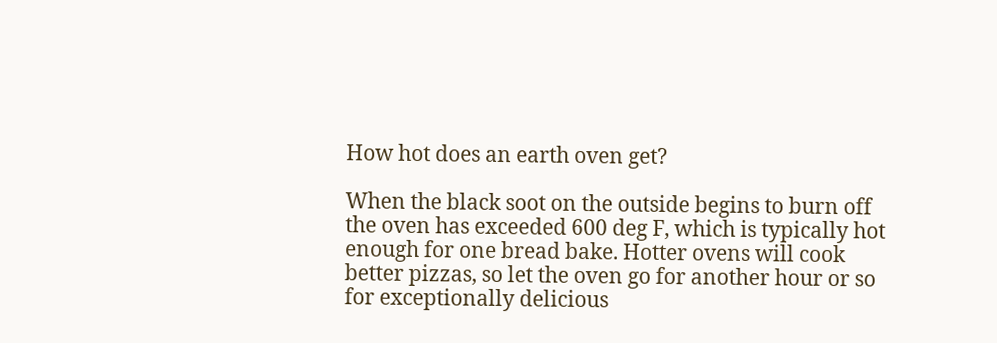How hot does an earth oven get?

When the black soot on the outside begins to burn off the oven has exceeded 600 deg F, which is typically hot enough for one bread bake. Hotter ovens will cook better pizzas, so let the oven go for another hour or so for exceptionally delicious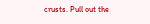crusts. Pull out the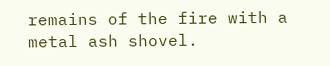remains of the fire with a metal ash shovel.